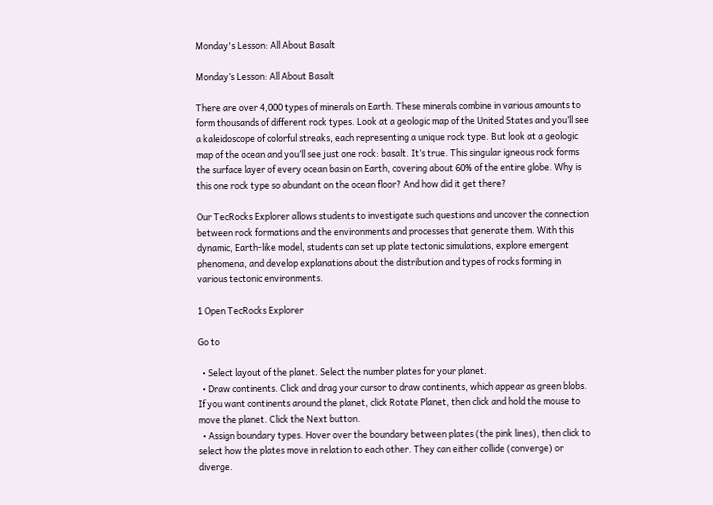Monday's Lesson: All About Basalt

Monday’s Lesson: All About Basalt

There are over 4,000 types of minerals on Earth. These minerals combine in various amounts to form thousands of different rock types. Look at a geologic map of the United States and you’ll see a kaleidoscope of colorful streaks, each representing a unique rock type. But look at a geologic map of the ocean and you’ll see just one rock: basalt. It’s true. This singular igneous rock forms the surface layer of every ocean basin on Earth, covering about 60% of the entire globe. Why is this one rock type so abundant on the ocean floor? And how did it get there?

Our TecRocks Explorer allows students to investigate such questions and uncover the connection between rock formations and the environments and processes that generate them. With this dynamic, Earth-like model, students can set up plate tectonic simulations, explore emergent phenomena, and develop explanations about the distribution and types of rocks forming in various tectonic environments.

1 Open TecRocks Explorer

Go to

  • Select layout of the planet. Select the number plates for your planet.
  • Draw continents. Click and drag your cursor to draw continents, which appear as green blobs. If you want continents around the planet, click Rotate Planet, then click and hold the mouse to move the planet. Click the Next button.
  • Assign boundary types. Hover over the boundary between plates (the pink lines), then click to select how the plates move in relation to each other. They can either collide (converge) or diverge.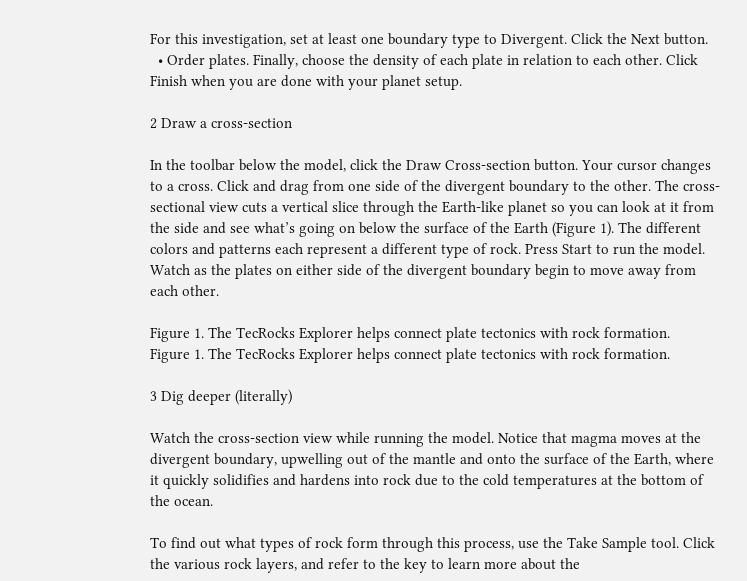For this investigation, set at least one boundary type to Divergent. Click the Next button.
  • Order plates. Finally, choose the density of each plate in relation to each other. Click Finish when you are done with your planet setup.

2 Draw a cross-section

In the toolbar below the model, click the Draw Cross-section button. Your cursor changes to a cross. Click and drag from one side of the divergent boundary to the other. The cross-sectional view cuts a vertical slice through the Earth-like planet so you can look at it from the side and see what’s going on below the surface of the Earth (Figure 1). The different colors and patterns each represent a different type of rock. Press Start to run the model. Watch as the plates on either side of the divergent boundary begin to move away from each other.

Figure 1. The TecRocks Explorer helps connect plate tectonics with rock formation.
Figure 1. The TecRocks Explorer helps connect plate tectonics with rock formation.

3 Dig deeper (literally)

Watch the cross-section view while running the model. Notice that magma moves at the divergent boundary, upwelling out of the mantle and onto the surface of the Earth, where it quickly solidifies and hardens into rock due to the cold temperatures at the bottom of the ocean.

To find out what types of rock form through this process, use the Take Sample tool. Click the various rock layers, and refer to the key to learn more about the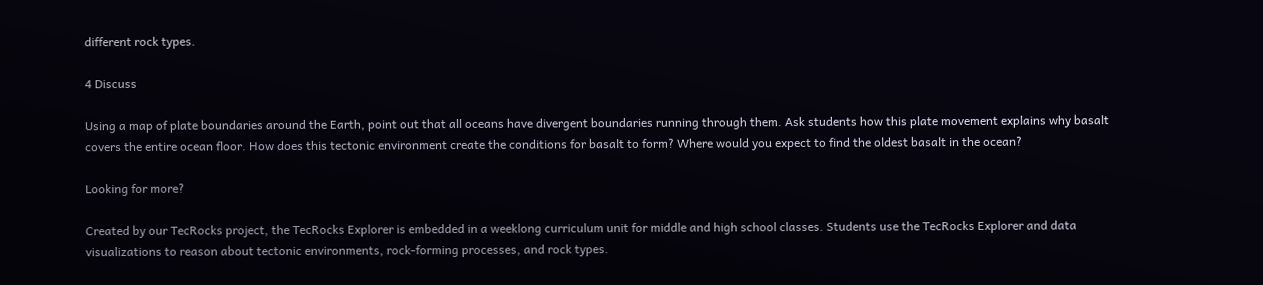different rock types.

4 Discuss

Using a map of plate boundaries around the Earth, point out that all oceans have divergent boundaries running through them. Ask students how this plate movement explains why basalt covers the entire ocean floor. How does this tectonic environment create the conditions for basalt to form? Where would you expect to find the oldest basalt in the ocean?

Looking for more?

Created by our TecRocks project, the TecRocks Explorer is embedded in a weeklong curriculum unit for middle and high school classes. Students use the TecRocks Explorer and data visualizations to reason about tectonic environments, rock-forming processes, and rock types.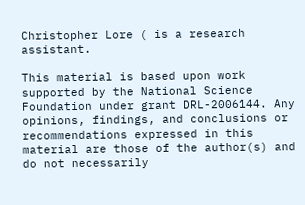Christopher Lore ( is a research assistant.

This material is based upon work supported by the National Science Foundation under grant DRL-2006144. Any opinions, findings, and conclusions or recommendations expressed in this material are those of the author(s) and do not necessarily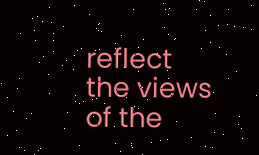reflect the views of the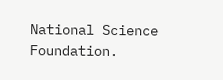National Science Foundation.